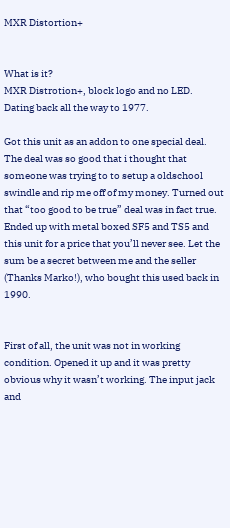MXR Distortion+


What is it?
MXR Distrotion+, block logo and no LED. Dating back all the way to 1977.

Got this unit as an addon to one special deal. The deal was so good that i thought that someone was trying to to setup a oldschool swindle and rip me off of my money. Turned out that “too good to be true” deal was in fact true. Ended up with metal boxed SF5 and TS5 and this unit for a price that you’ll never see. Let the sum be a secret between me and the seller (Thanks Marko!), who bought this used back in 1990.


First of all, the unit was not in working condition. Opened it up and it was pretty obvious why it wasn’t working. The input jack and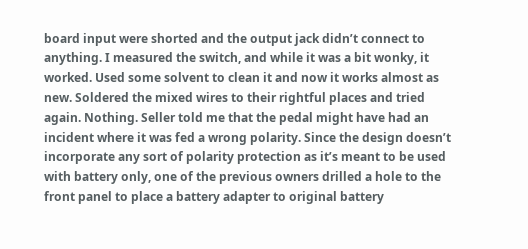board input were shorted and the output jack didn’t connect to anything. I measured the switch, and while it was a bit wonky, it worked. Used some solvent to clean it and now it works almost as new. Soldered the mixed wires to their rightful places and tried again. Nothing. Seller told me that the pedal might have had an incident where it was fed a wrong polarity. Since the design doesn’t incorporate any sort of polarity protection as it’s meant to be used with battery only, one of the previous owners drilled a hole to the front panel to place a battery adapter to original battery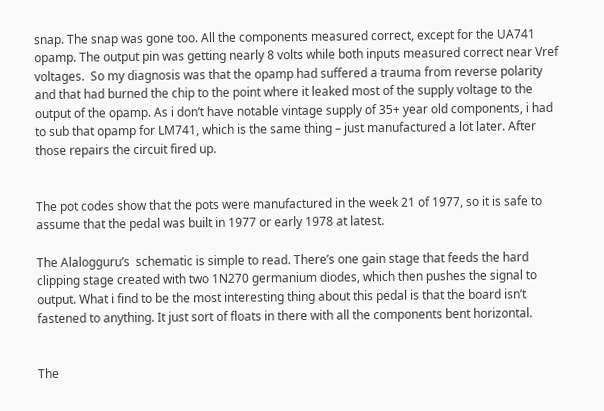snap. The snap was gone too. All the components measured correct, except for the UA741 opamp. The output pin was getting nearly 8 volts while both inputs measured correct near Vref voltages.  So my diagnosis was that the opamp had suffered a trauma from reverse polarity and that had burned the chip to the point where it leaked most of the supply voltage to the output of the opamp. As i don’t have notable vintage supply of 35+ year old components, i had to sub that opamp for LM741, which is the same thing – just manufactured a lot later. After those repairs the circuit fired up.


The pot codes show that the pots were manufactured in the week 21 of 1977, so it is safe to assume that the pedal was built in 1977 or early 1978 at latest.

The Alalogguru’s  schematic is simple to read. There’s one gain stage that feeds the hard clipping stage created with two 1N270 germanium diodes, which then pushes the signal to output. What i find to be the most interesting thing about this pedal is that the board isn’t fastened to anything. It just sort of floats in there with all the components bent horizontal.


The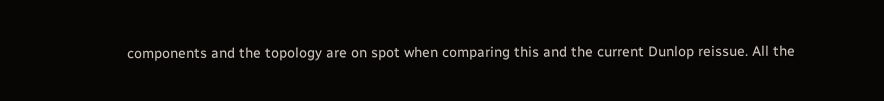components and the topology are on spot when comparing this and the current Dunlop reissue. All the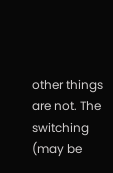other things are not. The switching (may be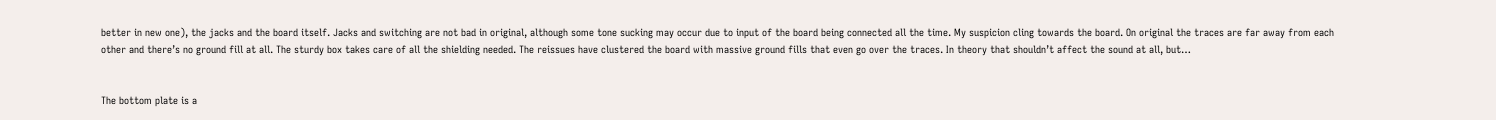better in new one), the jacks and the board itself. Jacks and switching are not bad in original, although some tone sucking may occur due to input of the board being connected all the time. My suspicion cling towards the board. On original the traces are far away from each other and there’s no ground fill at all. The sturdy box takes care of all the shielding needed. The reissues have clustered the board with massive ground fills that even go over the traces. In theory that shouldn’t affect the sound at all, but…


The bottom plate is a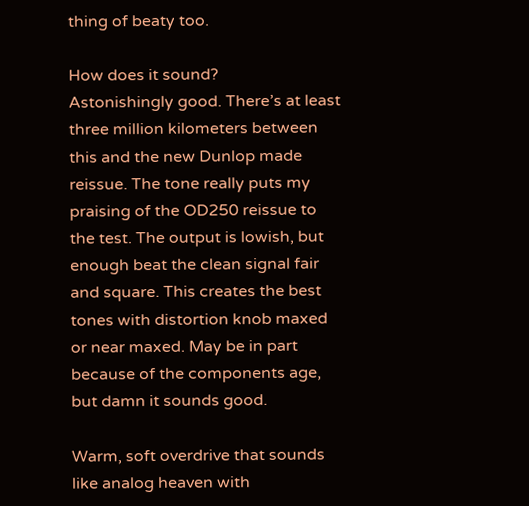thing of beaty too.

How does it sound?
Astonishingly good. There’s at least three million kilometers between this and the new Dunlop made reissue. The tone really puts my praising of the OD250 reissue to the test. The output is lowish, but enough beat the clean signal fair and square. This creates the best tones with distortion knob maxed or near maxed. May be in part because of the components age, but damn it sounds good.

Warm, soft overdrive that sounds like analog heaven with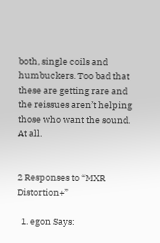both, single coils and humbuckers. Too bad that these are getting rare and the reissues aren’t helping those who want the sound. At all.


2 Responses to “MXR Distortion+”

  1. egon Says: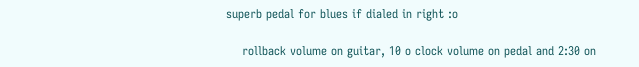superb pedal for blues if dialed in right :o

    rollback volume on guitar, 10 o clock volume on pedal and 2:30 on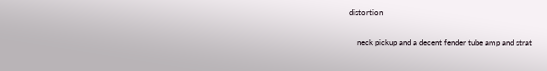distortion

    neck pickup and a decent fender tube amp and strat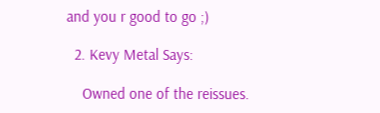and you r good to go ;)

  2. Kevy Metal Says:

    Owned one of the reissues.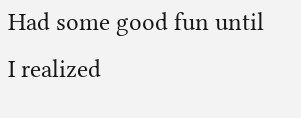Had some good fun until I realized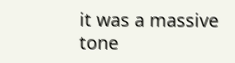it was a massive tone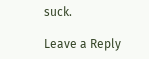suck.

Leave a Reply